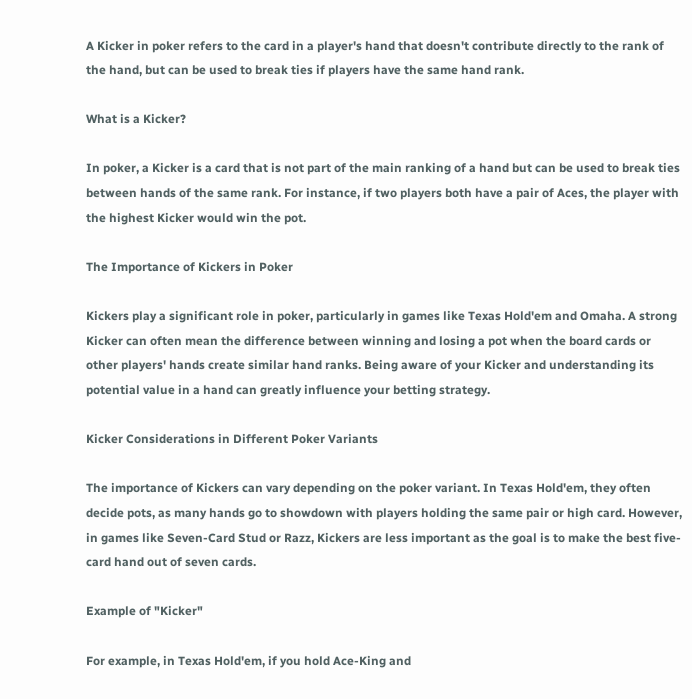A Kicker in poker refers to the card in a player's hand that doesn't contribute directly to the rank of the hand, but can be used to break ties if players have the same hand rank.

What is a Kicker?

In poker, a Kicker is a card that is not part of the main ranking of a hand but can be used to break ties between hands of the same rank. For instance, if two players both have a pair of Aces, the player with the highest Kicker would win the pot.

The Importance of Kickers in Poker

Kickers play a significant role in poker, particularly in games like Texas Hold'em and Omaha. A strong Kicker can often mean the difference between winning and losing a pot when the board cards or other players' hands create similar hand ranks. Being aware of your Kicker and understanding its potential value in a hand can greatly influence your betting strategy.

Kicker Considerations in Different Poker Variants

The importance of Kickers can vary depending on the poker variant. In Texas Hold'em, they often decide pots, as many hands go to showdown with players holding the same pair or high card. However, in games like Seven-Card Stud or Razz, Kickers are less important as the goal is to make the best five-card hand out of seven cards.

Example of "Kicker"

For example, in Texas Hold'em, if you hold Ace-King and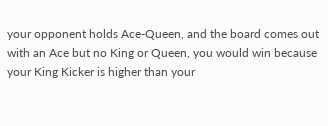your opponent holds Ace-Queen, and the board comes out with an Ace but no King or Queen, you would win because your King Kicker is higher than your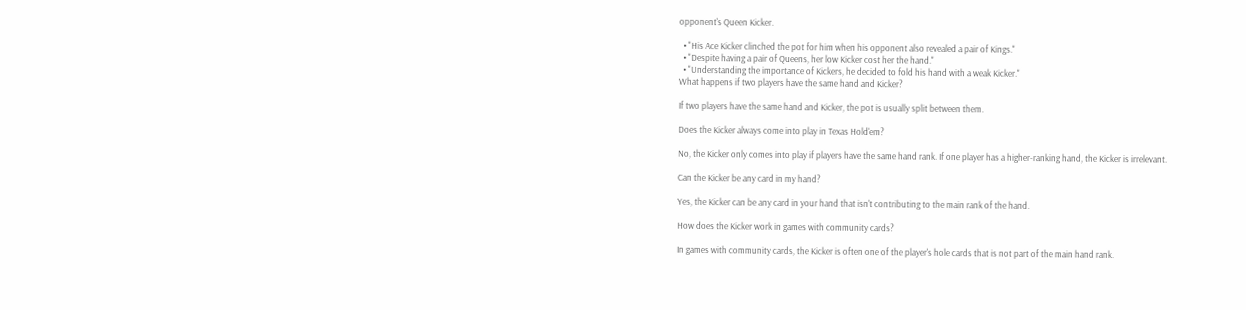opponent's Queen Kicker.

  • "His Ace Kicker clinched the pot for him when his opponent also revealed a pair of Kings."
  • "Despite having a pair of Queens, her low Kicker cost her the hand."
  • "Understanding the importance of Kickers, he decided to fold his hand with a weak Kicker."
What happens if two players have the same hand and Kicker?

If two players have the same hand and Kicker, the pot is usually split between them.

Does the Kicker always come into play in Texas Hold'em?

No, the Kicker only comes into play if players have the same hand rank. If one player has a higher-ranking hand, the Kicker is irrelevant.

Can the Kicker be any card in my hand?

Yes, the Kicker can be any card in your hand that isn't contributing to the main rank of the hand.

How does the Kicker work in games with community cards?

In games with community cards, the Kicker is often one of the player's hole cards that is not part of the main hand rank.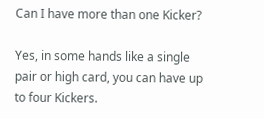Can I have more than one Kicker?

Yes, in some hands like a single pair or high card, you can have up to four Kickers.